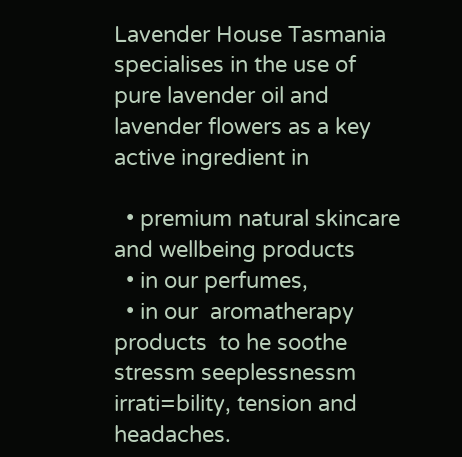Lavender House Tasmania specialises in the use of pure lavender oil and lavender flowers as a key active ingredient in

  • premium natural skincare and wellbeing products
  • in our perfumes,
  • in our  aromatherapy products  to he soothe stressm seeplessnessm irrati=bility, tension and headaches.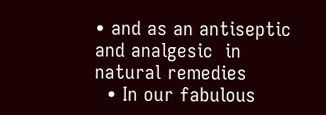• and as an antiseptic and analgesic  in natural remedies
  • In our fabulous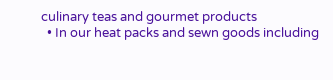culinary teas and gourmet products
  • In our heat packs and sewn goods including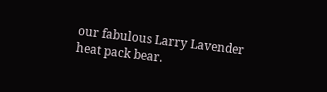our fabulous Larry Lavender heat pack bear.